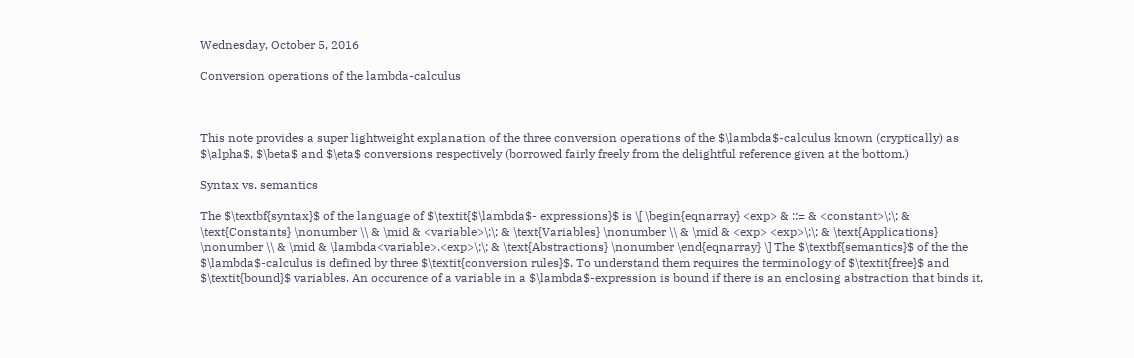Wednesday, October 5, 2016

Conversion operations of the lambda-calculus



This note provides a super lightweight explanation of the three conversion operations of the $\lambda$-calculus known (cryptically) as $\alpha$, $\beta$ and $\eta$ conversions respectively (borrowed fairly freely from the delightful reference given at the bottom.)

Syntax vs. semantics

The $\textbf{syntax}$ of the language of $\textit{$\lambda$- expressions}$ is \[ \begin{eqnarray} <exp> & ::= & <constant>\;\; & \text{Constants} \nonumber \\ & \mid & <variable>\;\; & \text{Variables} \nonumber \\ & \mid & <exp> <exp>\;\; & \text{Applications} \nonumber \\ & \mid & \lambda<variable>.<exp>\;\; & \text{Abstractions} \nonumber \end{eqnarray} \] The $\textbf{semantics}$ of the the $\lambda$-calculus is defined by three $\textit{conversion rules}$. To understand them requires the terminology of $\textit{free}$ and $\textit{bound}$ variables. An occurence of a variable in a $\lambda$-expression is bound if there is an enclosing abstraction that binds it,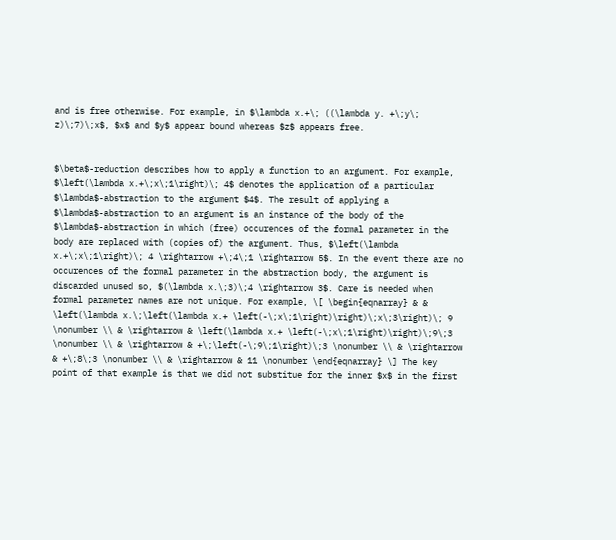and is free otherwise. For example, in $\lambda x.+\; ((\lambda y. +\;y\; z)\;7)\;x$, $x$ and $y$ appear bound whereas $z$ appears free.


$\beta$-reduction describes how to apply a function to an argument. For example, $\left(\lambda x.+\;x\;1\right)\; 4$ denotes the application of a particular $\lambda$-abstraction to the argument $4$. The result of applying a $\lambda$-abstraction to an argument is an instance of the body of the $\lambda$-abstraction in which (free) occurences of the formal parameter in the body are replaced with (copies of) the argument. Thus, $\left(\lambda x.+\;x\;1\right)\; 4 \rightarrow +\;4\;1 \rightarrow 5$. In the event there are no occurences of the formal parameter in the abstraction body, the argument is discarded unused so, $(\lambda x.\;3)\;4 \rightarrow 3$. Care is needed when formal parameter names are not unique. For example, \[ \begin{eqnarray} & & \left(\lambda x.\;\left(\lambda x.+ \left(-\;x\;1\right)\right)\;x\;3\right)\; 9 \nonumber \\ & \rightarrow & \left(\lambda x.+ \left(-\;x\;1\right)\right)\;9\;3 \nonumber \\ & \rightarrow & +\;\left(-\;9\;1\right)\;3 \nonumber \\ & \rightarrow & +\;8\;3 \nonumber \\ & \rightarrow & 11 \nonumber \end{eqnarray} \] The key point of that example is that we did not substitue for the inner $x$ in the first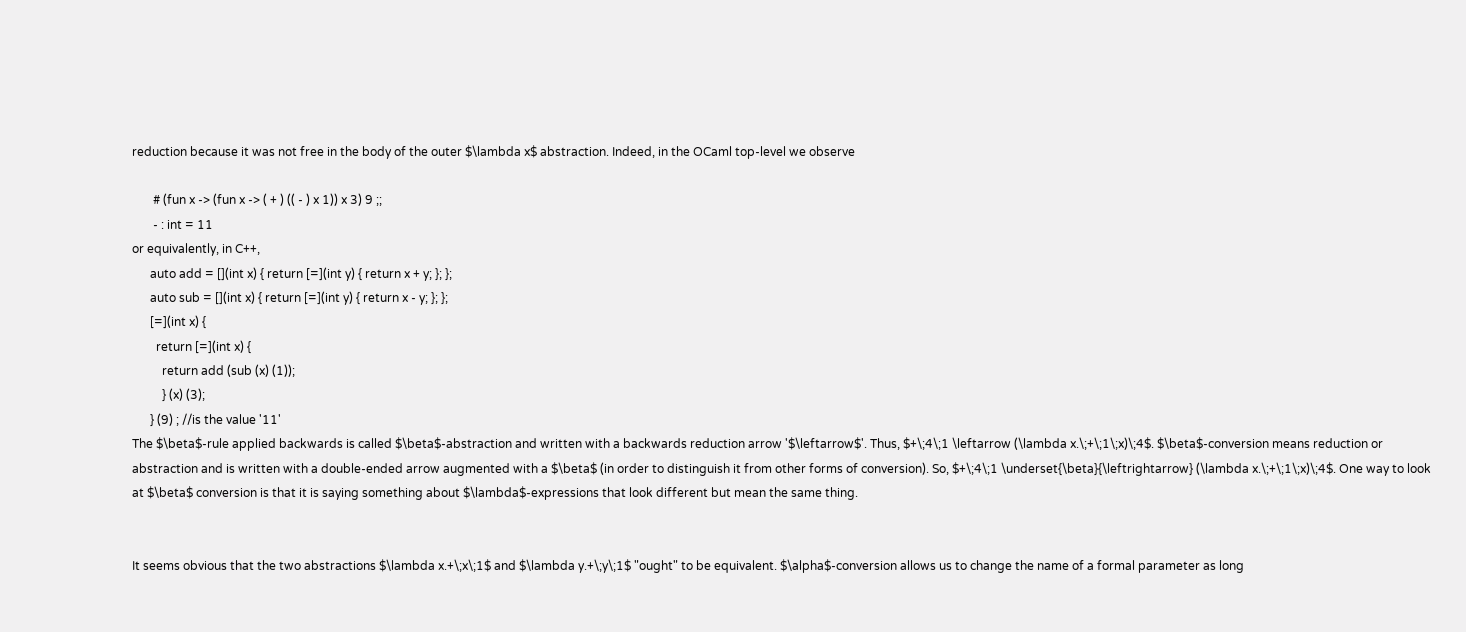reduction because it was not free in the body of the outer $\lambda x$ abstraction. Indeed, in the OCaml top-level we observe

       # (fun x -> (fun x -> ( + ) (( - ) x 1)) x 3) 9 ;;
       - : int = 11
or equivalently, in C++,
      auto add = [](int x) { return [=](int y) { return x + y; }; };
      auto sub = [](int x) { return [=](int y) { return x - y; }; };
      [=](int x) {
        return [=](int x) {
          return add (sub (x) (1));
          } (x) (3);
      } (9) ; //is the value '11'
The $\beta$-rule applied backwards is called $\beta$-abstraction and written with a backwards reduction arrow '$\leftarrow$'. Thus, $+\;4\;1 \leftarrow (\lambda x.\;+\;1\;x)\;4$. $\beta$-conversion means reduction or abstraction and is written with a double-ended arrow augmented with a $\beta$ (in order to distinguish it from other forms of conversion). So, $+\;4\;1 \underset{\beta}{\leftrightarrow} (\lambda x.\;+\;1\;x)\;4$. One way to look at $\beta$ conversion is that it is saying something about $\lambda$-expressions that look different but mean the same thing.


It seems obvious that the two abstractions $\lambda x.+\;x\;1$ and $\lambda y.+\;y\;1$ "ought" to be equivalent. $\alpha$-conversion allows us to change the name of a formal parameter as long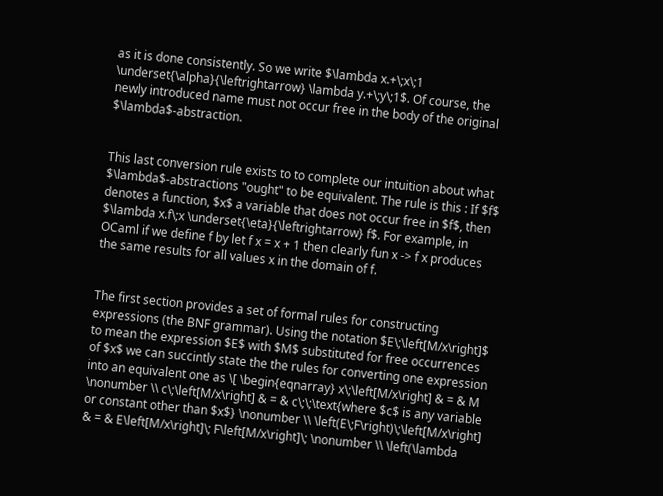as it is done consistently. So we write $\lambda x.+\;x\;1 \underset{\alpha}{\leftrightarrow} \lambda y.+\;y\;1$. Of course, the newly introduced name must not occur free in the body of the original $\lambda$-abstraction.


This last conversion rule exists to to complete our intuition about what $\lambda$-abstractions "ought" to be equivalent. The rule is this : If $f$ denotes a function, $x$ a variable that does not occur free in $f$, then $\lambda x.f\;x \underset{\eta}{\leftrightarrow} f$. For example, in OCaml if we define f by let f x = x + 1 then clearly fun x -> f x produces the same results for all values x in the domain of f.


The first section provides a set of formal rules for constructing expressions (the BNF grammar). Using the notation $E\;\left[M/x\right]$ to mean the expression $E$ with $M$ substituted for free occurrences of $x$ we can succintly state the the rules for converting one expression into an equivalent one as \[ \begin{eqnarray} x\;\left[M/x\right] & = & M \nonumber \\ c\;\left[M/x\right] & = & c\;\;\text{where $c$ is any variable or constant other than $x$} \nonumber \\ \left(E\;F\right)\;\left[M/x\right] & = & E\left[M/x\right]\; F\left[M/x\right]\; \nonumber \\ \left(\lambda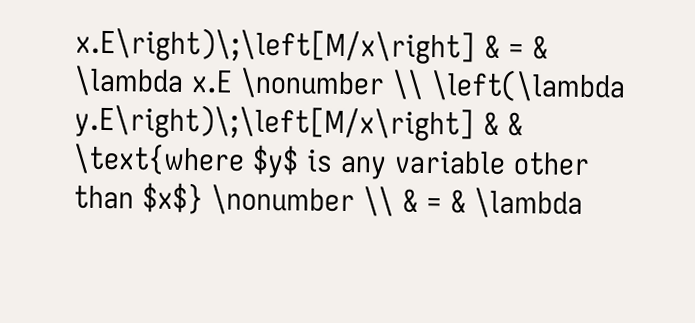x.E\right)\;\left[M/x\right] & = & \lambda x.E \nonumber \\ \left(\lambda y.E\right)\;\left[M/x\right] & & \text{where $y$ is any variable other than $x$} \nonumber \\ & = & \lambda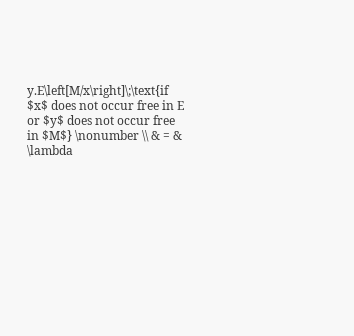y.E\left[M/x\right]\;\text{if $x$ does not occur free in E or $y$ does not occur free in $M$} \nonumber \\ & = & \lambda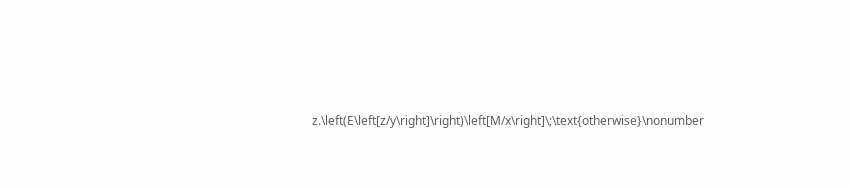z.\left(E\left[z/y\right]\right)\left[M/x\right]\;\text{otherwise}\nonumber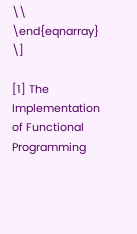\\ \end{eqnarray} \]

[1] The Implementation of Functional Programming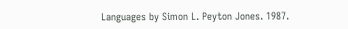Languages by Simon L. Peyton Jones. 1987.